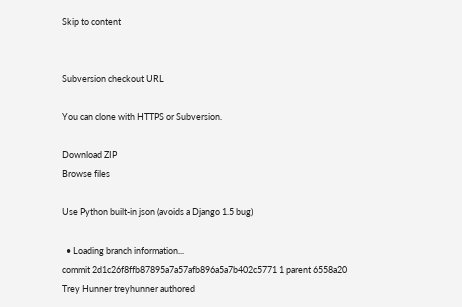Skip to content


Subversion checkout URL

You can clone with HTTPS or Subversion.

Download ZIP
Browse files

Use Python built-in json (avoids a Django 1.5 bug)

  • Loading branch information...
commit 2d1c26f8ffb87895a7a57afb896a5a7b402c5771 1 parent 6558a20
Trey Hunner treyhunner authored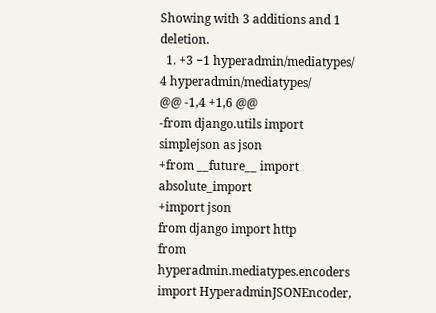Showing with 3 additions and 1 deletion.
  1. +3 −1 hyperadmin/mediatypes/
4 hyperadmin/mediatypes/
@@ -1,4 +1,6 @@
-from django.utils import simplejson as json
+from __future__ import absolute_import
+import json
from django import http
from hyperadmin.mediatypes.encoders import HyperadminJSONEncoder,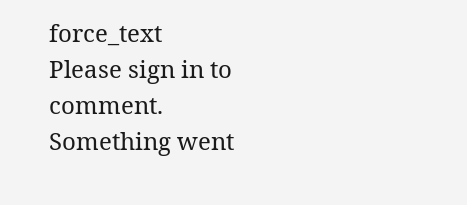force_text
Please sign in to comment.
Something went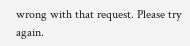wrong with that request. Please try again.